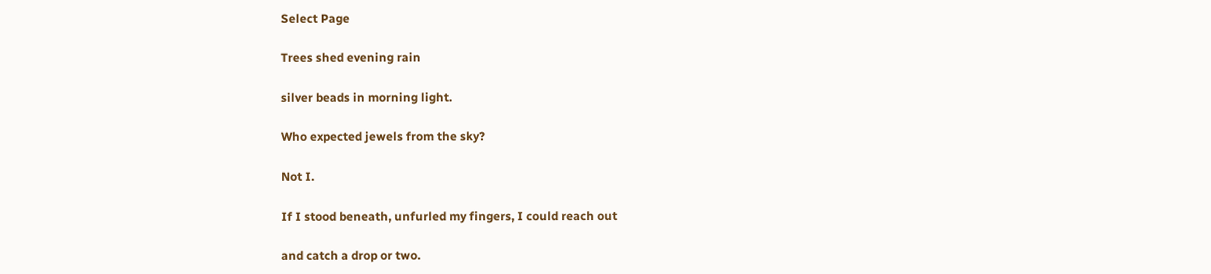Select Page

Trees shed evening rain

silver beads in morning light.

Who expected jewels from the sky?

Not I.

If I stood beneath, unfurled my fingers, I could reach out

and catch a drop or two.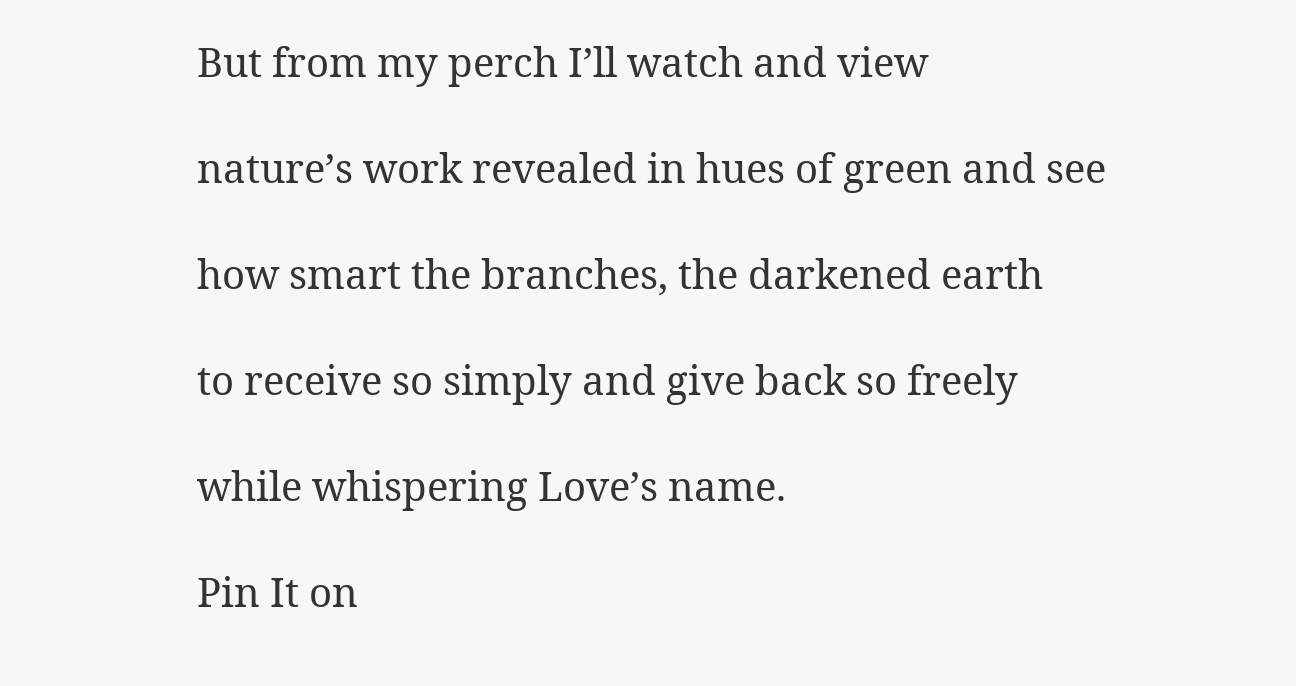But from my perch I’ll watch and view

nature’s work revealed in hues of green and see

how smart the branches, the darkened earth

to receive so simply and give back so freely

while whispering Love’s name.

Pin It on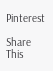Pinterest

Share This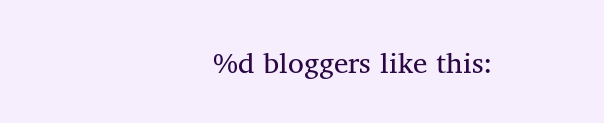%d bloggers like this: